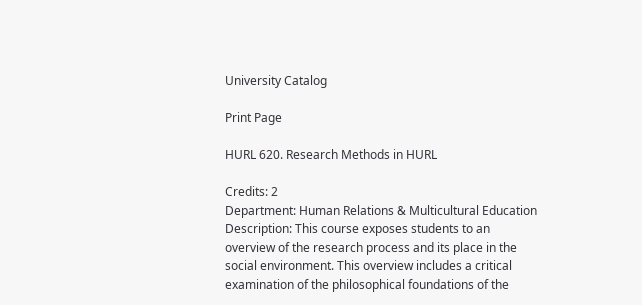University Catalog

Print Page

HURL 620. Research Methods in HURL

Credits: 2
Department: Human Relations & Multicultural Education
Description: This course exposes students to an overview of the research process and its place in the social environment. This overview includes a critical examination of the philosophical foundations of the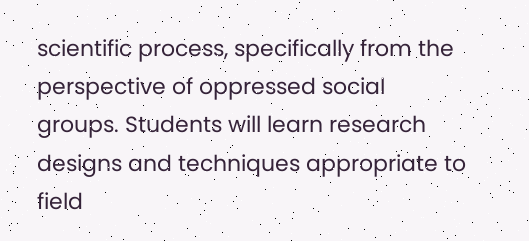scientific process, specifically from the perspective of oppressed social groups. Students will learn research designs and techniques appropriate to field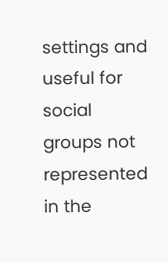settings and useful for social groups not represented in the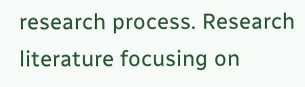research process. Research literature focusing on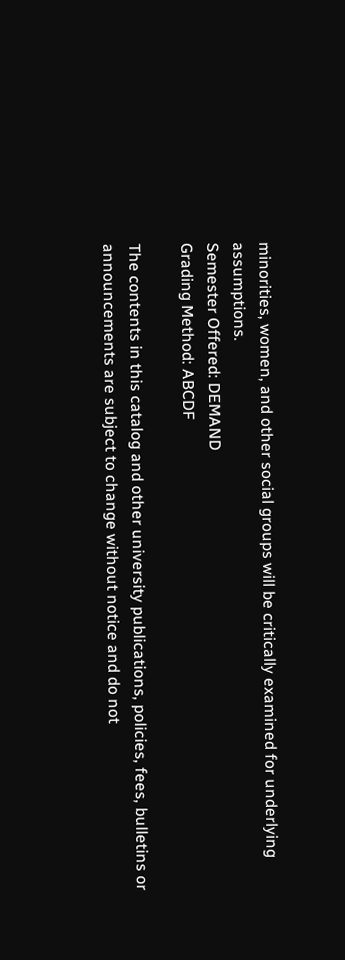minorities, women, and other social groups will be critically examined for underlying assumptions.
Semester Offered: DEMAND
Grading Method: ABCDF

The contents in this catalog and other university publications, policies, fees, bulletins or announcements are subject to change without notice and do not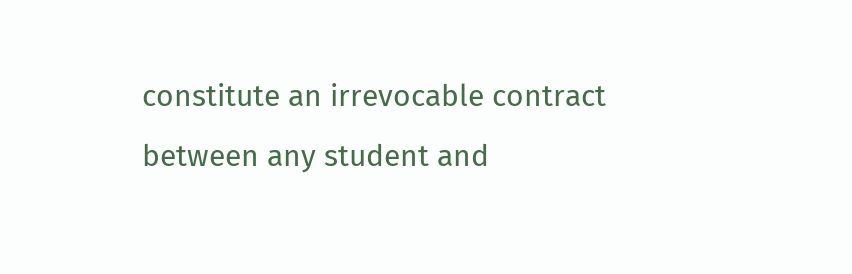constitute an irrevocable contract between any student and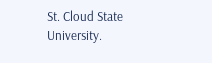St. Cloud State University.